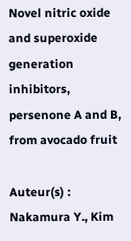Novel nitric oxide and superoxide generation inhibitors, persenone A and B, from avocado fruit

Auteur(s) :
Nakamura Y., Kim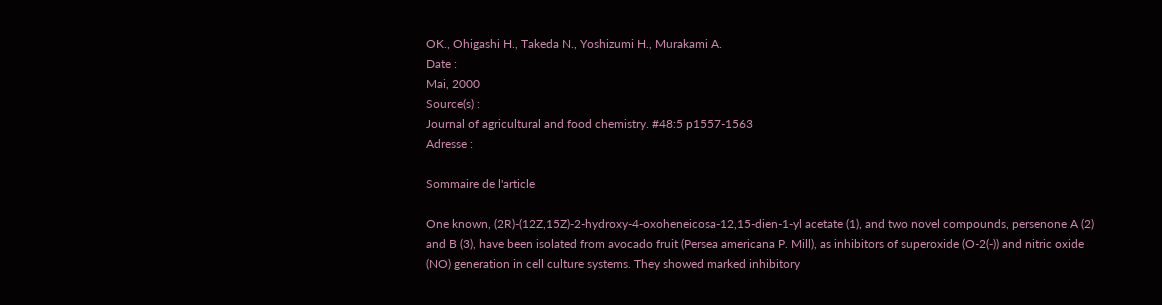OK., Ohigashi H., Takeda N., Yoshizumi H., Murakami A.
Date :
Mai, 2000
Source(s) :
Journal of agricultural and food chemistry. #48:5 p1557-1563
Adresse :

Sommaire de l'article

One known, (2R)-(12Z,15Z)-2-hydroxy-4-oxoheneicosa-12,15-dien-1-yl acetate (1), and two novel compounds, persenone A (2) and B (3), have been isolated from avocado fruit (Persea americana P. Mill), as inhibitors of superoxide (O-2(-)) and nitric oxide (NO) generation in cell culture systems. They showed marked inhibitory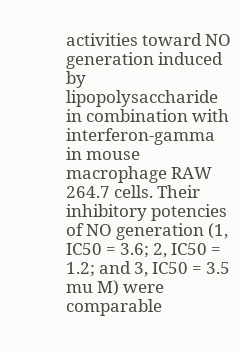activities toward NO generation induced by lipopolysaccharide in combination with interferon-gamma in mouse macrophage RAW 264.7 cells. Their inhibitory potencies of NO generation (1, IC50 = 3.6; 2, IC50 = 1.2; and 3, IC50 = 3.5 mu M) were comparable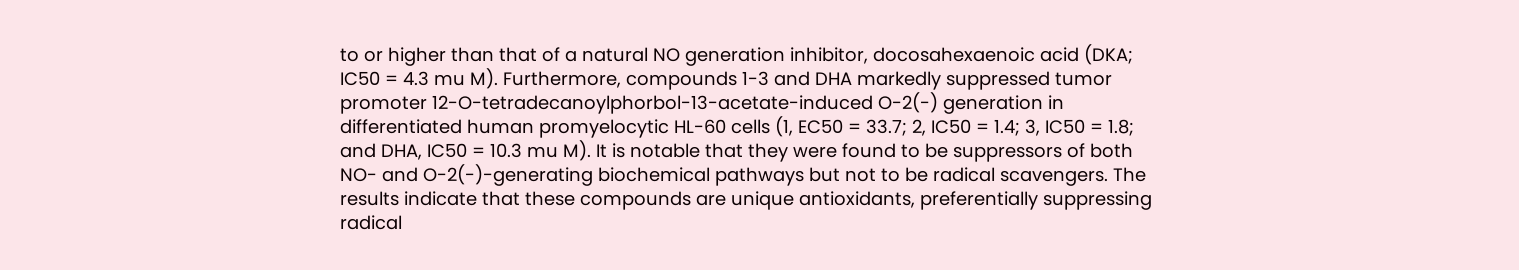to or higher than that of a natural NO generation inhibitor, docosahexaenoic acid (DKA; IC50 = 4.3 mu M). Furthermore, compounds 1-3 and DHA markedly suppressed tumor promoter 12-O-tetradecanoylphorbol-13-acetate-induced O-2(-) generation in differentiated human promyelocytic HL-60 cells (1, EC50 = 33.7; 2, IC50 = 1.4; 3, IC50 = 1.8; and DHA, IC50 = 10.3 mu M). It is notable that they were found to be suppressors of both NO- and O-2(-)-generating biochemical pathways but not to be radical scavengers. The results indicate that these compounds are unique antioxidants, preferentially suppressing radical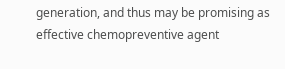generation, and thus may be promising as effective chemopreventive agent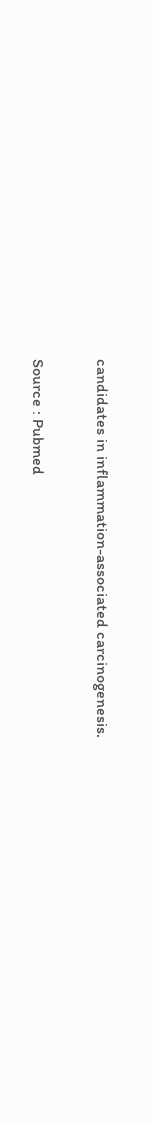candidates in inflammation-associated carcinogenesis.

Source : Pubmed